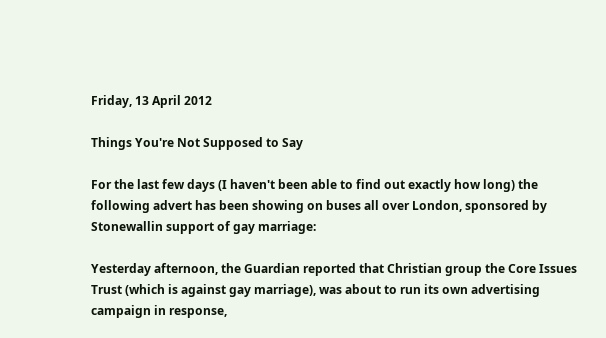Friday, 13 April 2012

Things You're Not Supposed to Say

For the last few days (I haven't been able to find out exactly how long) the following advert has been showing on buses all over London, sponsored by Stonewallin support of gay marriage:

Yesterday afternoon, the Guardian reported that Christian group the Core Issues Trust (which is against gay marriage), was about to run its own advertising campaign in response,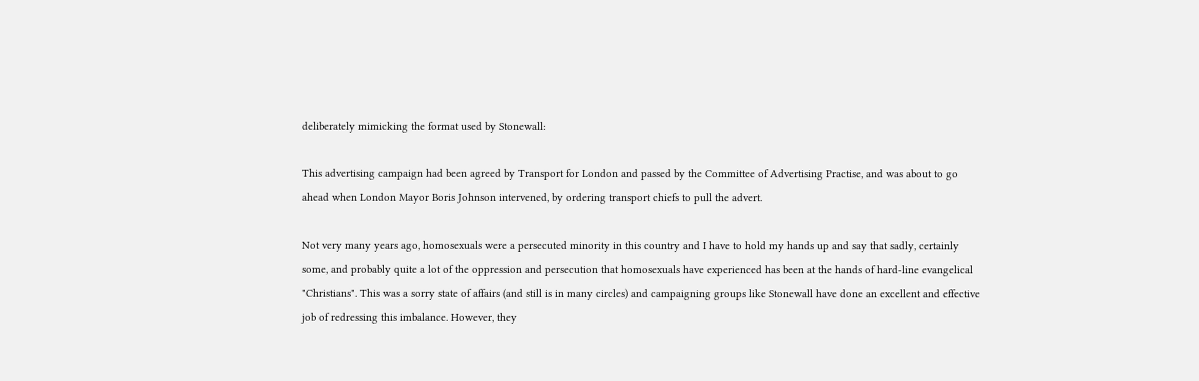deliberately mimicking the format used by Stonewall:

This advertising campaign had been agreed by Transport for London and passed by the Committee of Advertising Practise, and was about to go ahead when London Mayor Boris Johnson intervened, by ordering transport chiefs to pull the advert.

Not very many years ago, homosexuals were a persecuted minority in this country and I have to hold my hands up and say that sadly, certainly some, and probably quite a lot of the oppression and persecution that homosexuals have experienced has been at the hands of hard-line evangelical "Christians". This was a sorry state of affairs (and still is in many circles) and campaigning groups like Stonewall have done an excellent and effective job of redressing this imbalance. However, they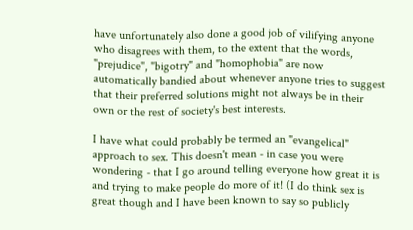have unfortunately also done a good job of vilifying anyone who disagrees with them, to the extent that the words, "prejudice", "bigotry" and "homophobia" are now automatically bandied about whenever anyone tries to suggest that their preferred solutions might not always be in their own or the rest of society's best interests.

I have what could probably be termed an "evangelical" approach to sex. This doesn't mean - in case you were wondering - that I go around telling everyone how great it is and trying to make people do more of it! (I do think sex is great though and I have been known to say so publicly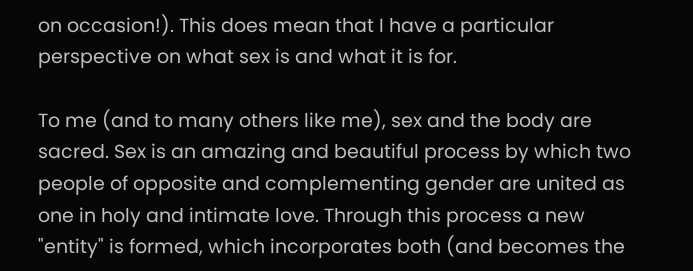on occasion!). This does mean that I have a particular perspective on what sex is and what it is for.

To me (and to many others like me), sex and the body are sacred. Sex is an amazing and beautiful process by which two people of opposite and complementing gender are united as one in holy and intimate love. Through this process a new "entity" is formed, which incorporates both (and becomes the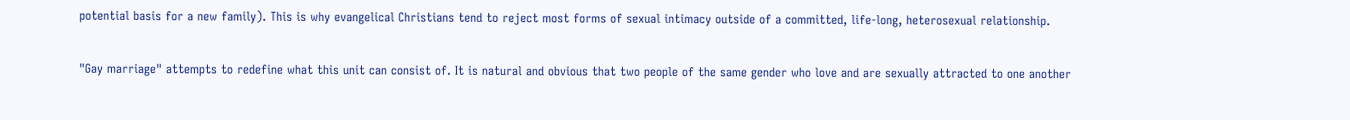potential basis for a new family). This is why evangelical Christians tend to reject most forms of sexual intimacy outside of a committed, life-long, heterosexual relationship.

"Gay marriage" attempts to redefine what this unit can consist of. It is natural and obvious that two people of the same gender who love and are sexually attracted to one another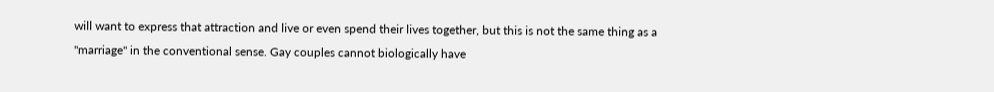will want to express that attraction and live or even spend their lives together, but this is not the same thing as a "marriage" in the conventional sense. Gay couples cannot biologically have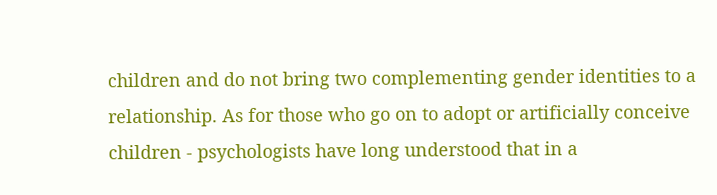children and do not bring two complementing gender identities to a relationship. As for those who go on to adopt or artificially conceive children - psychologists have long understood that in a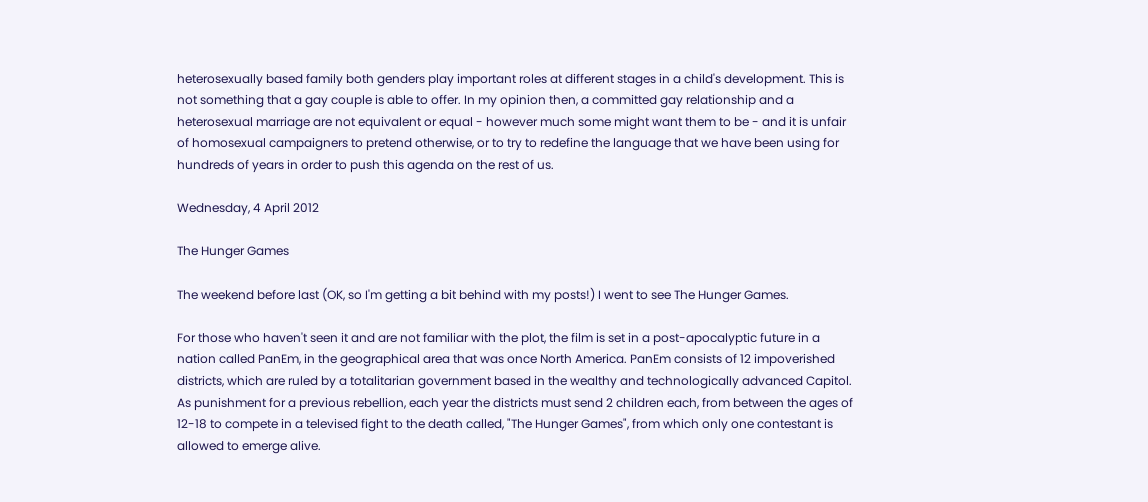heterosexually based family both genders play important roles at different stages in a child's development. This is not something that a gay couple is able to offer. In my opinion then, a committed gay relationship and a heterosexual marriage are not equivalent or equal - however much some might want them to be - and it is unfair of homosexual campaigners to pretend otherwise, or to try to redefine the language that we have been using for hundreds of years in order to push this agenda on the rest of us.

Wednesday, 4 April 2012

The Hunger Games

The weekend before last (OK, so I'm getting a bit behind with my posts!) I went to see The Hunger Games.

For those who haven't seen it and are not familiar with the plot, the film is set in a post-apocalyptic future in a nation called PanEm, in the geographical area that was once North America. PanEm consists of 12 impoverished districts, which are ruled by a totalitarian government based in the wealthy and technologically advanced Capitol. As punishment for a previous rebellion, each year the districts must send 2 children each, from between the ages of 12-18 to compete in a televised fight to the death called, "The Hunger Games", from which only one contestant is allowed to emerge alive.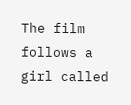The film follows a girl called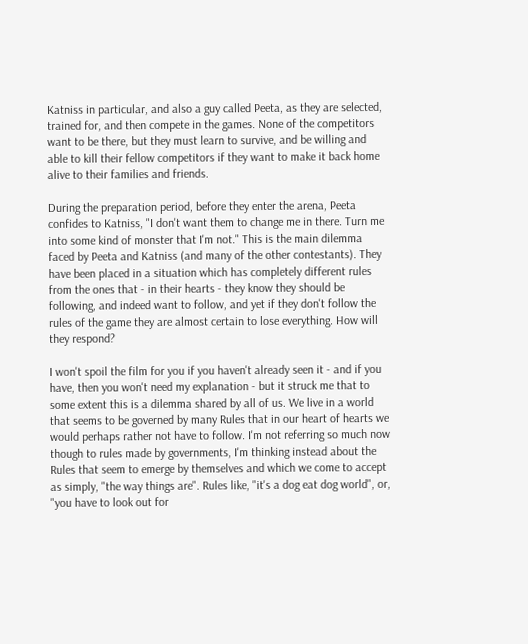Katniss in particular, and also a guy called Peeta, as they are selected, trained for, and then compete in the games. None of the competitors want to be there, but they must learn to survive, and be willing and able to kill their fellow competitors if they want to make it back home alive to their families and friends.

During the preparation period, before they enter the arena, Peeta confides to Katniss, "I don't want them to change me in there. Turn me into some kind of monster that I'm not." This is the main dilemma faced by Peeta and Katniss (and many of the other contestants). They have been placed in a situation which has completely different rules from the ones that - in their hearts - they know they should be following, and indeed want to follow, and yet if they don't follow the rules of the game they are almost certain to lose everything. How will they respond?

I won't spoil the film for you if you haven't already seen it - and if you have, then you won't need my explanation - but it struck me that to some extent this is a dilemma shared by all of us. We live in a world that seems to be governed by many Rules that in our heart of hearts we would perhaps rather not have to follow. I'm not referring so much now though to rules made by governments, I'm thinking instead about the Rules that seem to emerge by themselves and which we come to accept as simply, "the way things are". Rules like, "it's a dog eat dog world", or, "you have to look out for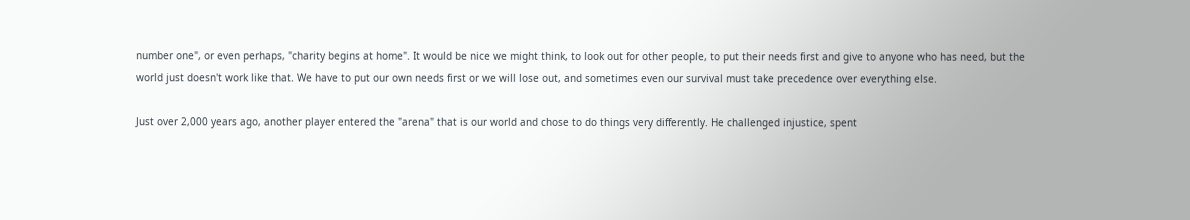number one", or even perhaps, "charity begins at home". It would be nice we might think, to look out for other people, to put their needs first and give to anyone who has need, but the world just doesn't work like that. We have to put our own needs first or we will lose out, and sometimes even our survival must take precedence over everything else.

Just over 2,000 years ago, another player entered the "arena" that is our world and chose to do things very differently. He challenged injustice, spent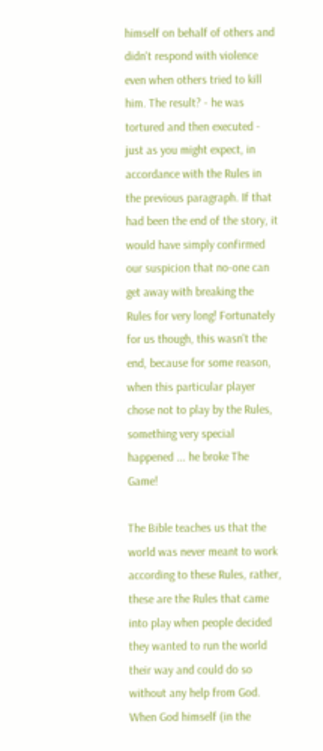himself on behalf of others and didn't respond with violence even when others tried to kill him. The result? - he was tortured and then executed - just as you might expect, in accordance with the Rules in the previous paragraph. If that had been the end of the story, it would have simply confirmed our suspicion that no-one can get away with breaking the Rules for very long! Fortunately for us though, this wasn't the end, because for some reason, when this particular player chose not to play by the Rules, something very special happened ... he broke The Game!

The Bible teaches us that the world was never meant to work according to these Rules, rather, these are the Rules that came into play when people decided they wanted to run the world their way and could do so without any help from God. When God himself (in the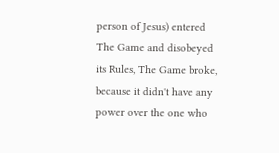person of Jesus) entered The Game and disobeyed its Rules, The Game broke, because it didn't have any power over the one who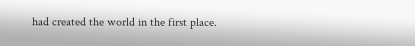had created the world in the first place.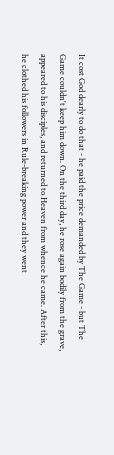It cost God dearly to do that - he paid the price demanded by The Game - but The Game couldn't keep him down. On the third day, he rose again bodily from the grave, appeared to his disciples, and returned to Heaven from whence he came. After this, he clothed his followers in Rule-breaking power and they went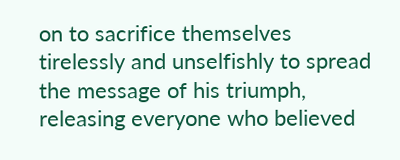on to sacrifice themselves tirelessly and unselfishly to spread the message of his triumph, releasing everyone who believed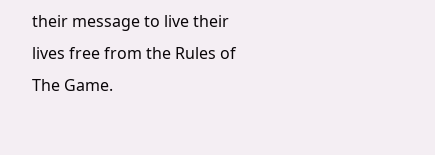their message to live their lives free from the Rules of The Game.